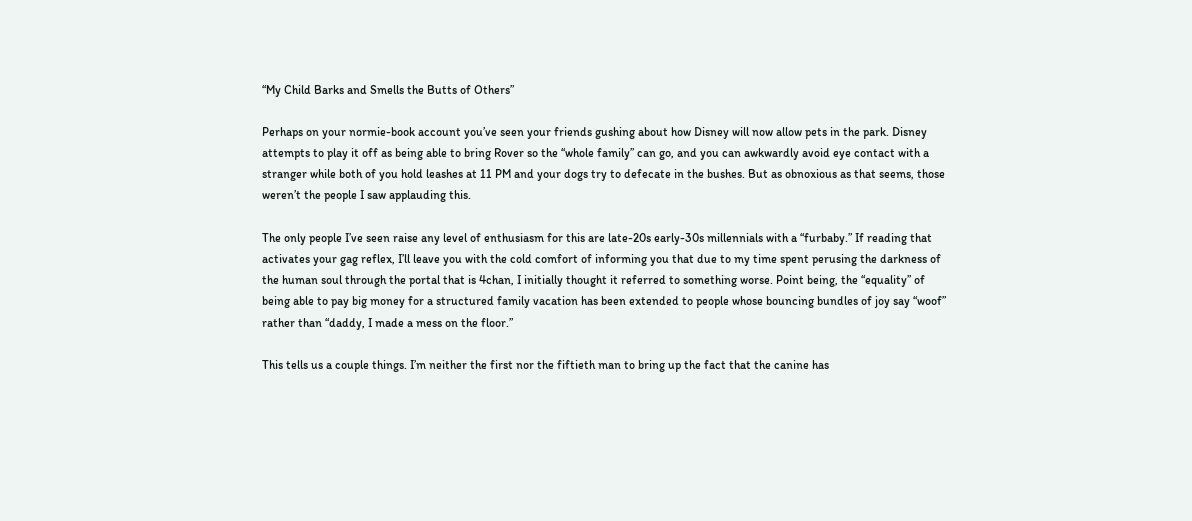“My Child Barks and Smells the Butts of Others”

Perhaps on your normie-book account you’ve seen your friends gushing about how Disney will now allow pets in the park. Disney attempts to play it off as being able to bring Rover so the “whole family” can go, and you can awkwardly avoid eye contact with a stranger while both of you hold leashes at 11 PM and your dogs try to defecate in the bushes. But as obnoxious as that seems, those weren’t the people I saw applauding this.

The only people I’ve seen raise any level of enthusiasm for this are late-20s early-30s millennials with a “furbaby.” If reading that activates your gag reflex, I’ll leave you with the cold comfort of informing you that due to my time spent perusing the darkness of the human soul through the portal that is 4chan, I initially thought it referred to something worse. Point being, the “equality” of being able to pay big money for a structured family vacation has been extended to people whose bouncing bundles of joy say “woof” rather than “daddy, I made a mess on the floor.”

This tells us a couple things. I’m neither the first nor the fiftieth man to bring up the fact that the canine has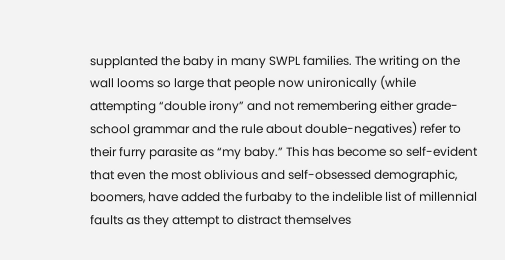supplanted the baby in many SWPL families. The writing on the wall looms so large that people now unironically (while attempting “double irony” and not remembering either grade-school grammar and the rule about double-negatives) refer to their furry parasite as “my baby.” This has become so self-evident that even the most oblivious and self-obsessed demographic, boomers, have added the furbaby to the indelible list of millennial faults as they attempt to distract themselves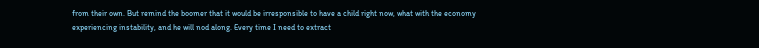from their own. But remind the boomer that it would be irresponsible to have a child right now, what with the economy experiencing instability, and he will nod along. Every time I need to extract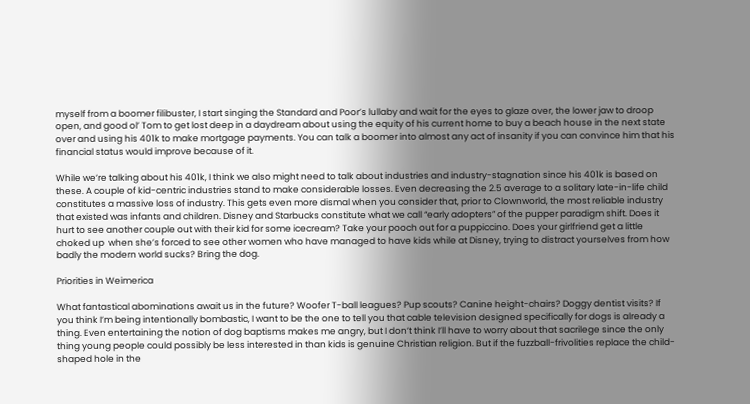myself from a boomer filibuster, I start singing the Standard and Poor’s lullaby and wait for the eyes to glaze over, the lower jaw to droop open, and good ol’ Tom to get lost deep in a daydream about using the equity of his current home to buy a beach house in the next state over and using his 401k to make mortgage payments. You can talk a boomer into almost any act of insanity if you can convince him that his financial status would improve because of it.

While we’re talking about his 401k, I think we also might need to talk about industries and industry-stagnation since his 401k is based on these. A couple of kid-centric industries stand to make considerable losses. Even decreasing the 2.5 average to a solitary late-in-life child constitutes a massive loss of industry. This gets even more dismal when you consider that, prior to Clownworld, the most reliable industry that existed was infants and children. Disney and Starbucks constitute what we call “early adopters” of the pupper paradigm shift. Does it hurt to see another couple out with their kid for some icecream? Take your pooch out for a puppiccino. Does your girlfriend get a little choked up  when she’s forced to see other women who have managed to have kids while at Disney, trying to distract yourselves from how badly the modern world sucks? Bring the dog.

Priorities in Weimerica

What fantastical abominations await us in the future? Woofer T-ball leagues? Pup scouts? Canine height-chairs? Doggy dentist visits? If you think I’m being intentionally bombastic, I want to be the one to tell you that cable television designed specifically for dogs is already a thing. Even entertaining the notion of dog baptisms makes me angry, but I don’t think I’ll have to worry about that sacrilege since the only thing young people could possibly be less interested in than kids is genuine Christian religion. But if the fuzzball-frivolities replace the child-shaped hole in the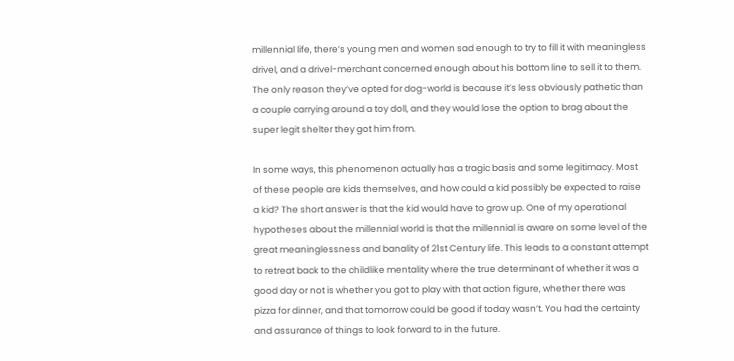millennial life, there’s young men and women sad enough to try to fill it with meaningless drivel, and a drivel-merchant concerned enough about his bottom line to sell it to them. The only reason they’ve opted for dog-world is because it’s less obviously pathetic than a couple carrying around a toy doll, and they would lose the option to brag about the super legit shelter they got him from.

In some ways, this phenomenon actually has a tragic basis and some legitimacy. Most of these people are kids themselves, and how could a kid possibly be expected to raise a kid? The short answer is that the kid would have to grow up. One of my operational hypotheses about the millennial world is that the millennial is aware on some level of the great meaninglessness and banality of 21st Century life. This leads to a constant attempt to retreat back to the childlike mentality where the true determinant of whether it was a good day or not is whether you got to play with that action figure, whether there was pizza for dinner, and that tomorrow could be good if today wasn’t. You had the certainty and assurance of things to look forward to in the future.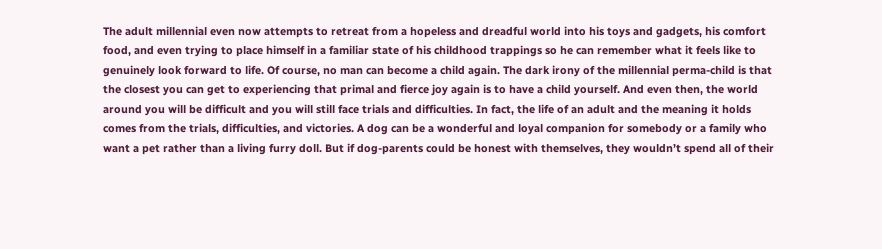The adult millennial even now attempts to retreat from a hopeless and dreadful world into his toys and gadgets, his comfort food, and even trying to place himself in a familiar state of his childhood trappings so he can remember what it feels like to genuinely look forward to life. Of course, no man can become a child again. The dark irony of the millennial perma-child is that the closest you can get to experiencing that primal and fierce joy again is to have a child yourself. And even then, the world around you will be difficult and you will still face trials and difficulties. In fact, the life of an adult and the meaning it holds comes from the trials, difficulties, and victories. A dog can be a wonderful and loyal companion for somebody or a family who want a pet rather than a living furry doll. But if dog-parents could be honest with themselves, they wouldn’t spend all of their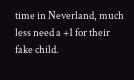time in Neverland, much less need a +1 for their fake child.